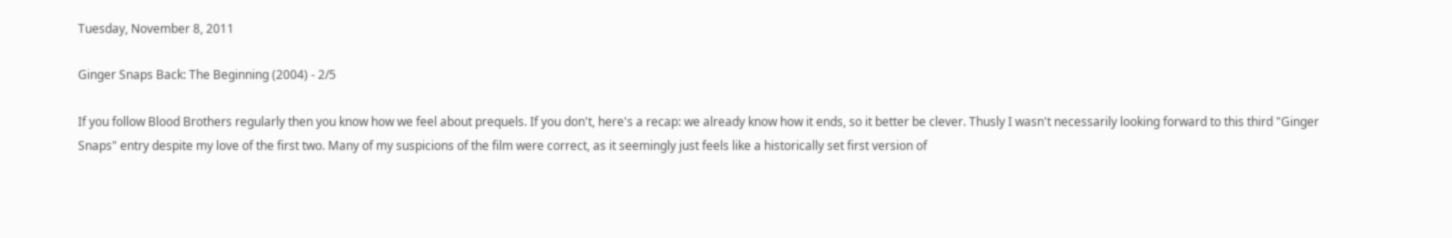Tuesday, November 8, 2011

Ginger Snaps Back: The Beginning (2004) - 2/5

If you follow Blood Brothers regularly then you know how we feel about prequels. If you don't, here's a recap: we already know how it ends, so it better be clever. Thusly I wasn't necessarily looking forward to this third "Ginger Snaps" entry despite my love of the first two. Many of my suspicions of the film were correct, as it seemingly just feels like a historically set first version of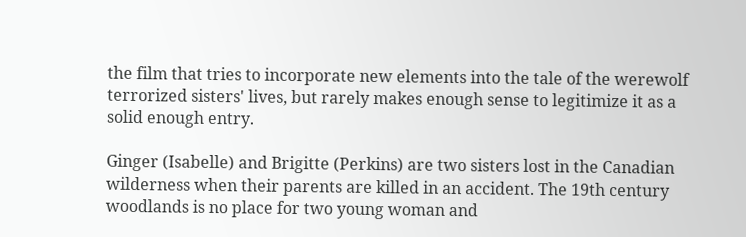the film that tries to incorporate new elements into the tale of the werewolf terrorized sisters' lives, but rarely makes enough sense to legitimize it as a solid enough entry.

Ginger (Isabelle) and Brigitte (Perkins) are two sisters lost in the Canadian wilderness when their parents are killed in an accident. The 19th century woodlands is no place for two young woman and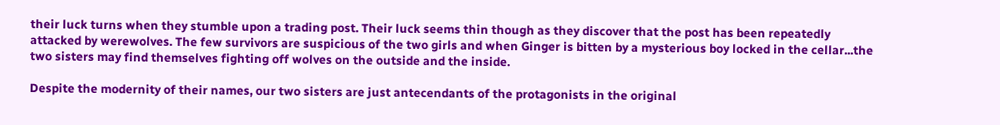their luck turns when they stumble upon a trading post. Their luck seems thin though as they discover that the post has been repeatedly attacked by werewolves. The few survivors are suspicious of the two girls and when Ginger is bitten by a mysterious boy locked in the cellar...the two sisters may find themselves fighting off wolves on the outside and the inside.

Despite the modernity of their names, our two sisters are just antecendants of the protagonists in the original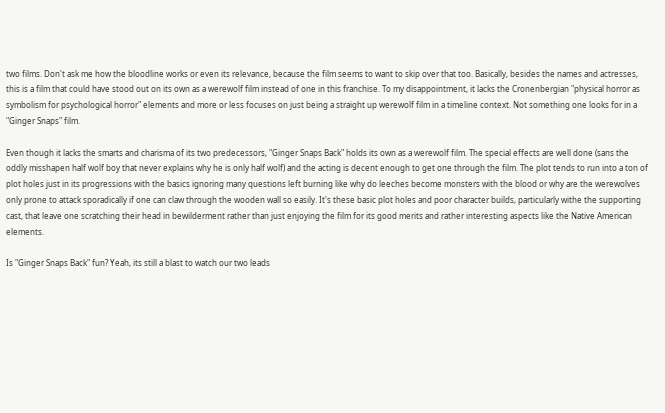two films. Don't ask me how the bloodline works or even its relevance, because the film seems to want to skip over that too. Basically, besides the names and actresses, this is a film that could have stood out on its own as a werewolf film instead of one in this franchise. To my disappointment, it lacks the Cronenbergian "physical horror as symbolism for psychological horror" elements and more or less focuses on just being a straight up werewolf film in a timeline context. Not something one looks for in a "Ginger Snaps" film.

Even though it lacks the smarts and charisma of its two predecessors, "Ginger Snaps Back" holds its own as a werewolf film. The special effects are well done (sans the oddly misshapen half wolf boy that never explains why he is only half wolf) and the acting is decent enough to get one through the film. The plot tends to run into a ton of plot holes just in its progressions with the basics ignoring many questions left burning like why do leeches become monsters with the blood or why are the werewolves only prone to attack sporadically if one can claw through the wooden wall so easily. It's these basic plot holes and poor character builds, particularly withe the supporting cast, that leave one scratching their head in bewilderment rather than just enjoying the film for its good merits and rather interesting aspects like the Native American elements.

Is "Ginger Snaps Back" fun? Yeah, its still a blast to watch our two leads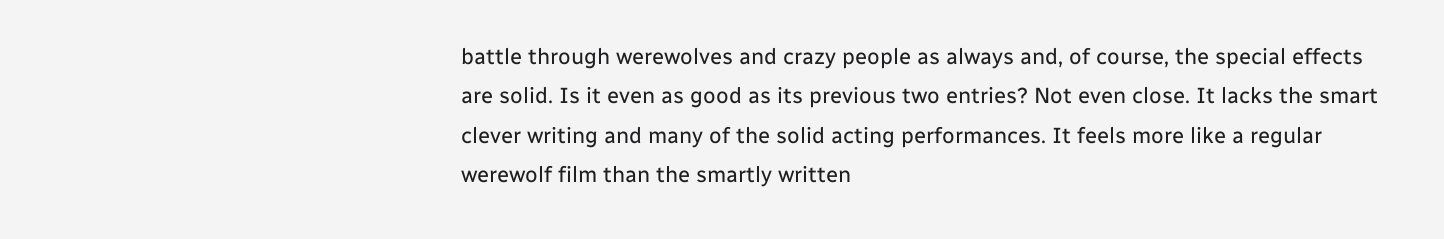battle through werewolves and crazy people as always and, of course, the special effects are solid. Is it even as good as its previous two entries? Not even close. It lacks the smart clever writing and many of the solid acting performances. It feels more like a regular werewolf film than the smartly written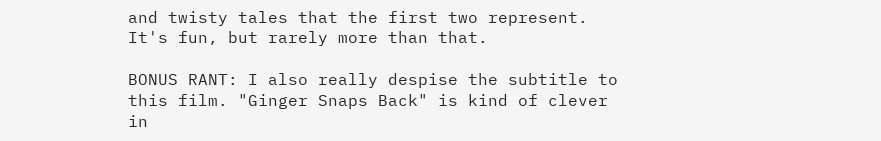and twisty tales that the first two represent. It's fun, but rarely more than that.

BONUS RANT: I also really despise the subtitle to this film. "Ginger Snaps Back" is kind of clever in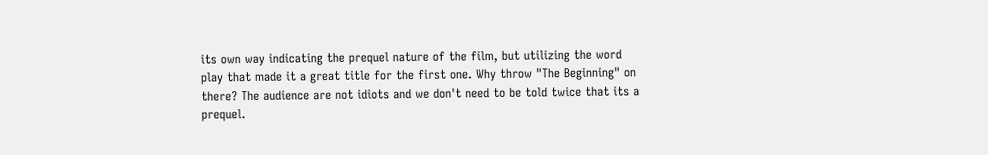its own way indicating the prequel nature of the film, but utilizing the word play that made it a great title for the first one. Why throw "The Beginning" on there? The audience are not idiots and we don't need to be told twice that its a prequel.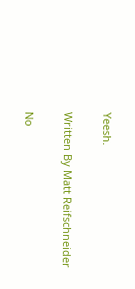Yeesh.

Written By Matt Reifschneider

No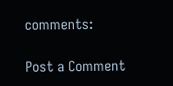comments:

Post a Comment